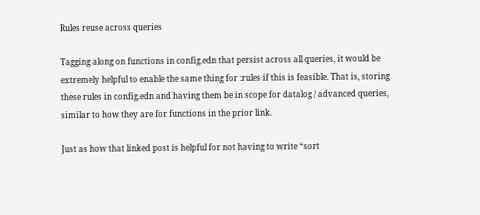Rules reuse across queries

Tagging along on functions in config.edn that persist across all queries, it would be extremely helpful to enable the same thing for :rules if this is feasible. That is, storing these rules in config.edn and having them be in scope for datalog / advanced queries, similar to how they are for functions in the prior link.

Just as how that linked post is helpful for not having to write “sort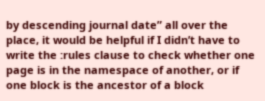by descending journal date” all over the place, it would be helpful if I didn’t have to write the :rules clause to check whether one page is in the namespace of another, or if one block is the ancestor of a block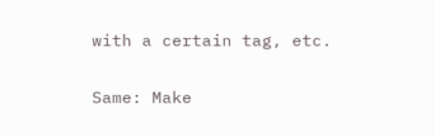with a certain tag, etc.

Same: Make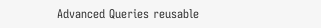Advanced Queries reusable